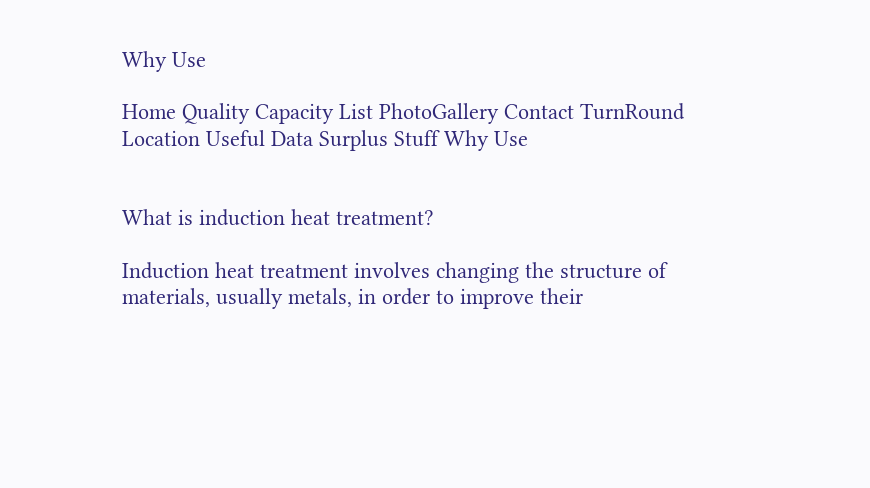Why Use

Home Quality Capacity List PhotoGallery Contact TurnRound Location Useful Data Surplus Stuff Why Use


What is induction heat treatment?

Induction heat treatment involves changing the structure of materials, usually metals, in order to improve their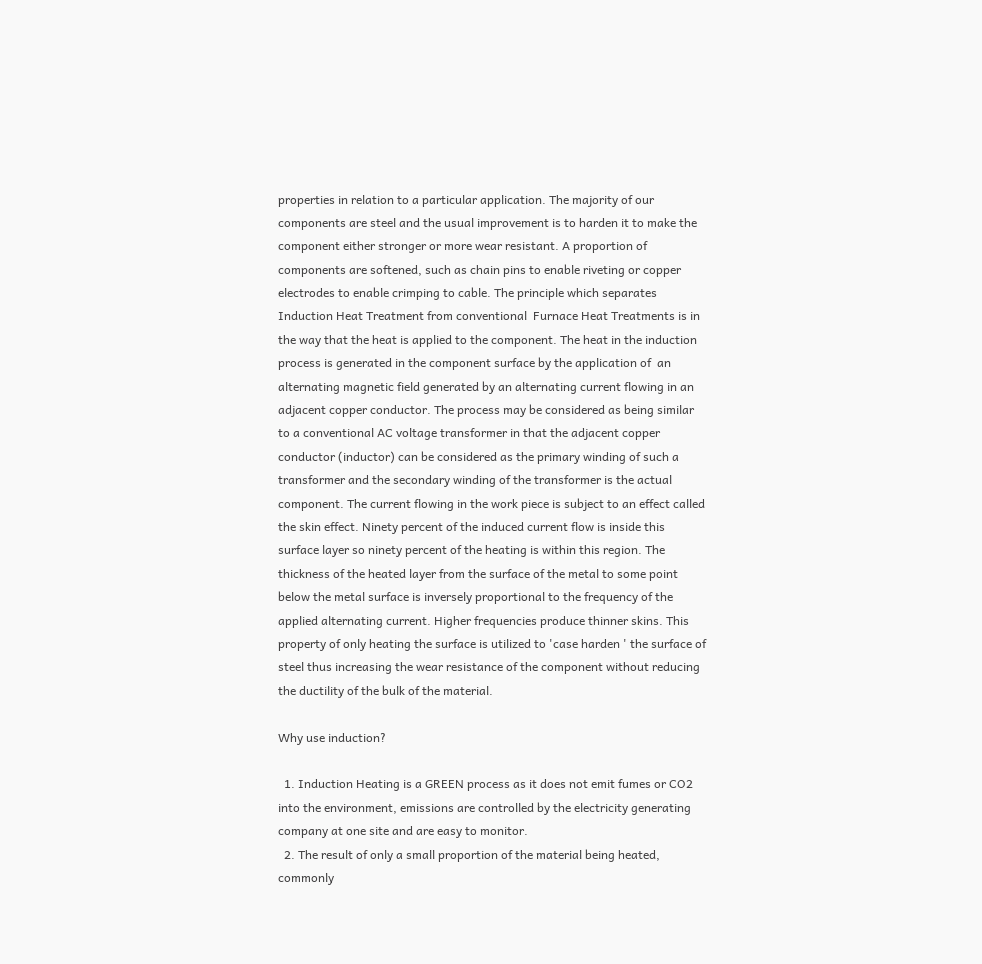properties in relation to a particular application. The majority of our components are steel and the usual improvement is to harden it to make the component either stronger or more wear resistant. A proportion of components are softened, such as chain pins to enable riveting or copper electrodes to enable crimping to cable. The principle which separates Induction Heat Treatment from conventional  Furnace Heat Treatments is in the way that the heat is applied to the component. The heat in the induction process is generated in the component surface by the application of  an alternating magnetic field generated by an alternating current flowing in an adjacent copper conductor. The process may be considered as being similar to a conventional AC voltage transformer in that the adjacent copper conductor (inductor) can be considered as the primary winding of such a transformer and the secondary winding of the transformer is the actual component. The current flowing in the work piece is subject to an effect called the skin effect. Ninety percent of the induced current flow is inside this surface layer so ninety percent of the heating is within this region. The thickness of the heated layer from the surface of the metal to some point below the metal surface is inversely proportional to the frequency of the applied alternating current. Higher frequencies produce thinner skins. This property of only heating the surface is utilized to 'case harden ' the surface of steel thus increasing the wear resistance of the component without reducing the ductility of the bulk of the material.

Why use induction?

  1. Induction Heating is a GREEN process as it does not emit fumes or CO2 into the environment, emissions are controlled by the electricity generating company at one site and are easy to monitor.
  2. The result of only a small proportion of the material being heated, commonly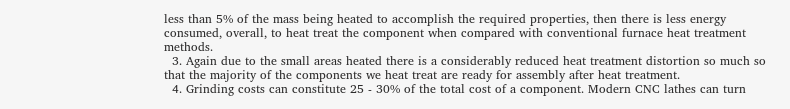less than 5% of the mass being heated to accomplish the required properties, then there is less energy consumed, overall, to heat treat the component when compared with conventional furnace heat treatment methods.
  3. Again due to the small areas heated there is a considerably reduced heat treatment distortion so much so that the majority of the components we heat treat are ready for assembly after heat treatment.
  4. Grinding costs can constitute 25 - 30% of the total cost of a component. Modern CNC lathes can turn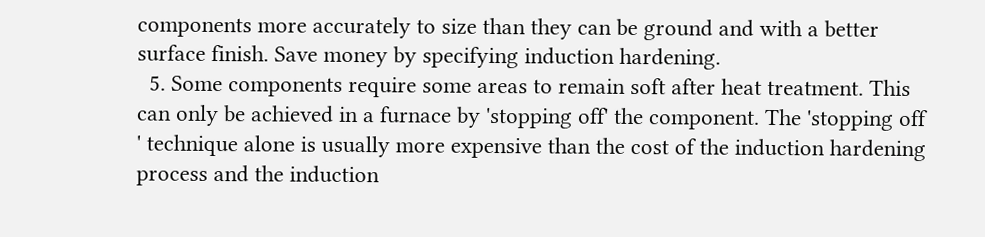components more accurately to size than they can be ground and with a better surface finish. Save money by specifying induction hardening.
  5. Some components require some areas to remain soft after heat treatment. This can only be achieved in a furnace by 'stopping off' the component. The 'stopping off  ' technique alone is usually more expensive than the cost of the induction hardening process and the induction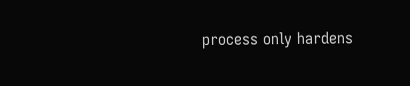process only hardens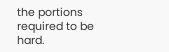the portions required to be hard.